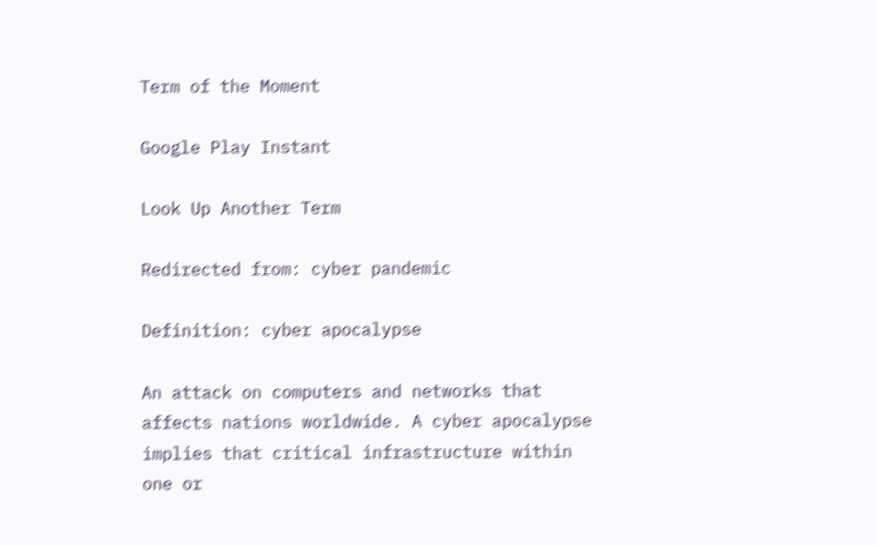Term of the Moment

Google Play Instant

Look Up Another Term

Redirected from: cyber pandemic

Definition: cyber apocalypse

An attack on computers and networks that affects nations worldwide. A cyber apocalypse implies that critical infrastructure within one or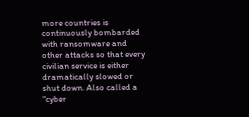more countries is continuously bombarded with ransomware and other attacks so that every civilian service is either dramatically slowed or shut down. Also called a "cyber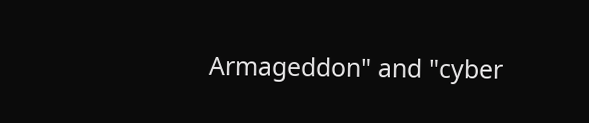Armageddon" and "cyber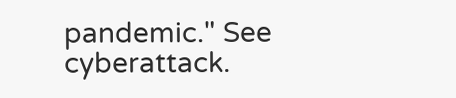pandemic." See cyberattack.